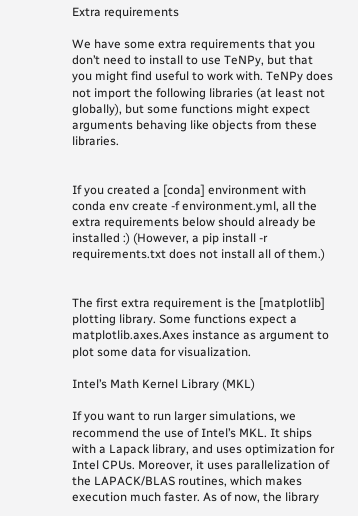Extra requirements

We have some extra requirements that you don’t need to install to use TeNPy, but that you might find useful to work with. TeNPy does not import the following libraries (at least not globally), but some functions might expect arguments behaving like objects from these libraries.


If you created a [conda] environment with conda env create -f environment.yml, all the extra requirements below should already be installed :) (However, a pip install -r requirements.txt does not install all of them.)


The first extra requirement is the [matplotlib] plotting library. Some functions expect a matplotlib.axes.Axes instance as argument to plot some data for visualization.

Intel’s Math Kernel Library (MKL)

If you want to run larger simulations, we recommend the use of Intel’s MKL. It ships with a Lapack library, and uses optimization for Intel CPUs. Moreover, it uses parallelization of the LAPACK/BLAS routines, which makes execution much faster. As of now, the library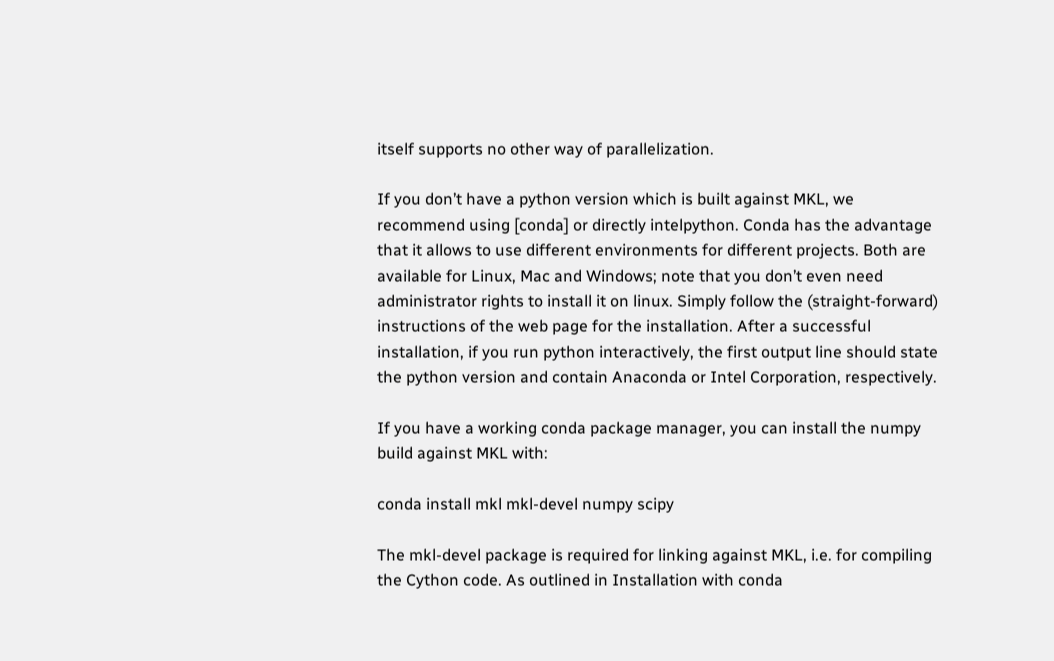itself supports no other way of parallelization.

If you don’t have a python version which is built against MKL, we recommend using [conda] or directly intelpython. Conda has the advantage that it allows to use different environments for different projects. Both are available for Linux, Mac and Windows; note that you don’t even need administrator rights to install it on linux. Simply follow the (straight-forward) instructions of the web page for the installation. After a successful installation, if you run python interactively, the first output line should state the python version and contain Anaconda or Intel Corporation, respectively.

If you have a working conda package manager, you can install the numpy build against MKL with:

conda install mkl mkl-devel numpy scipy

The mkl-devel package is required for linking against MKL, i.e. for compiling the Cython code. As outlined in Installation with conda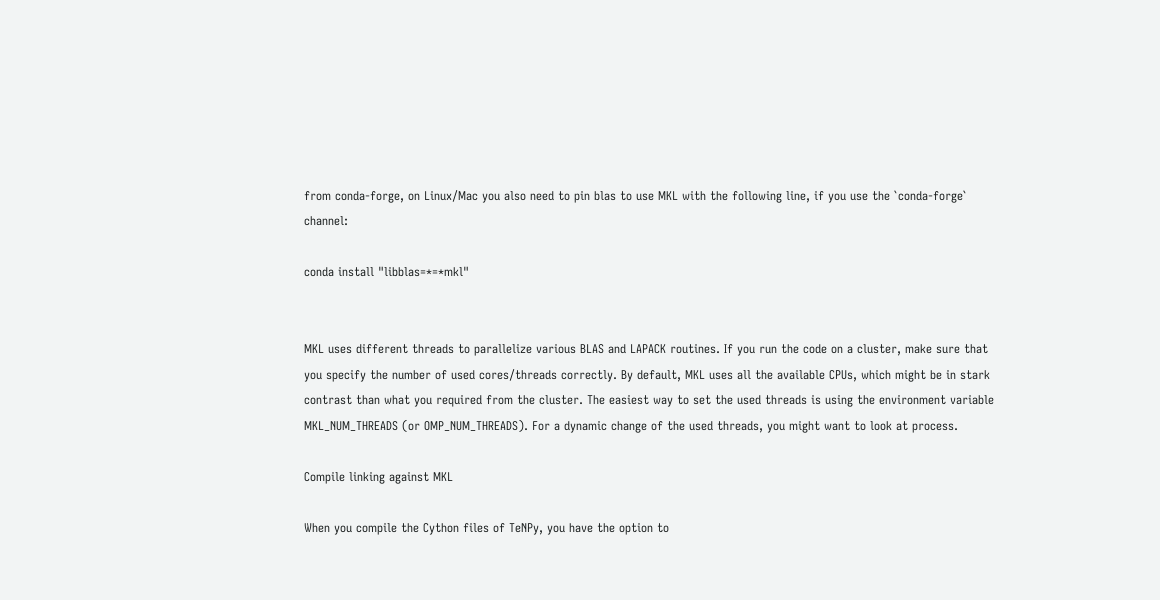from conda-forge, on Linux/Mac you also need to pin blas to use MKL with the following line, if you use the `conda-forge` channel:

conda install "libblas=*=*mkl"


MKL uses different threads to parallelize various BLAS and LAPACK routines. If you run the code on a cluster, make sure that you specify the number of used cores/threads correctly. By default, MKL uses all the available CPUs, which might be in stark contrast than what you required from the cluster. The easiest way to set the used threads is using the environment variable MKL_NUM_THREADS (or OMP_NUM_THREADS). For a dynamic change of the used threads, you might want to look at process.

Compile linking against MKL

When you compile the Cython files of TeNPy, you have the option to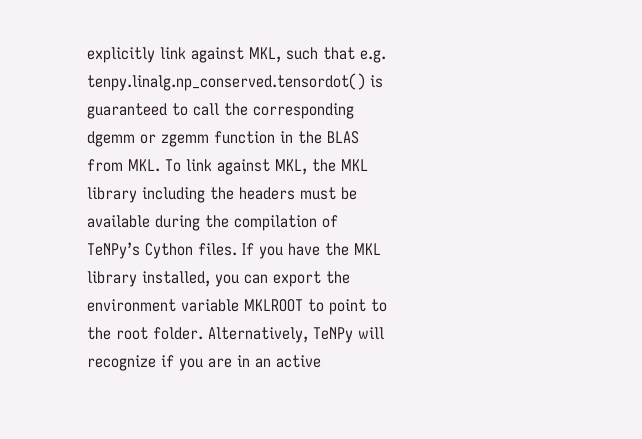explicitly link against MKL, such that e.g. tenpy.linalg.np_conserved.tensordot() is guaranteed to call the corresponding dgemm or zgemm function in the BLAS from MKL. To link against MKL, the MKL library including the headers must be available during the compilation of TeNPy’s Cython files. If you have the MKL library installed, you can export the environment variable MKLROOT to point to the root folder. Alternatively, TeNPy will recognize if you are in an active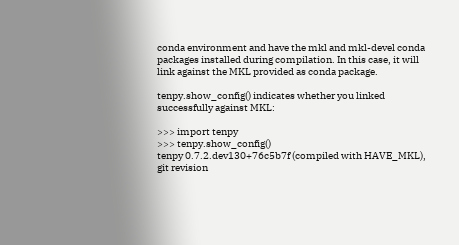conda environment and have the mkl and mkl-devel conda packages installed during compilation. In this case, it will link against the MKL provided as conda package.

tenpy.show_config() indicates whether you linked successfully against MKL:

>>> import tenpy
>>> tenpy.show_config()
tenpy 0.7.2.dev130+76c5b7f (compiled with HAVE_MKL),
git revision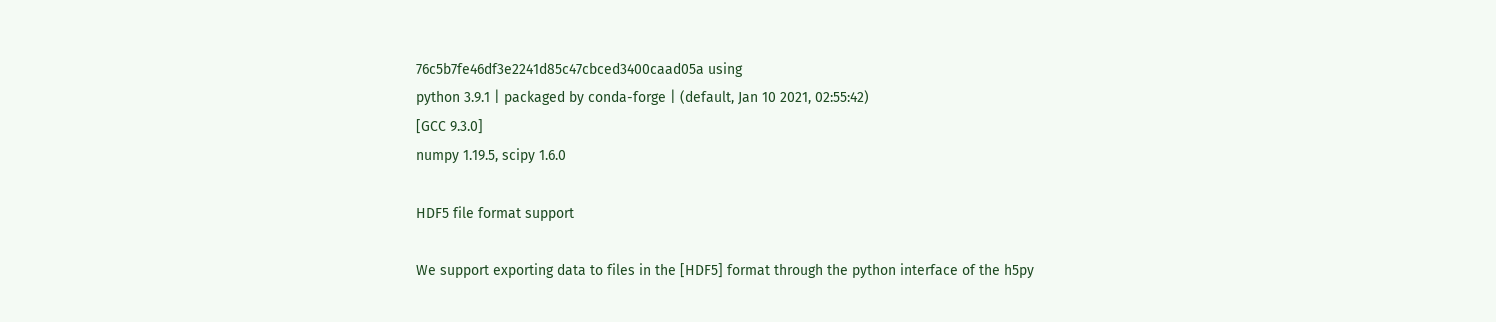76c5b7fe46df3e2241d85c47cbced3400caad05a using
python 3.9.1 | packaged by conda-forge | (default, Jan 10 2021, 02:55:42)
[GCC 9.3.0]
numpy 1.19.5, scipy 1.6.0

HDF5 file format support

We support exporting data to files in the [HDF5] format through the python interface of the h5py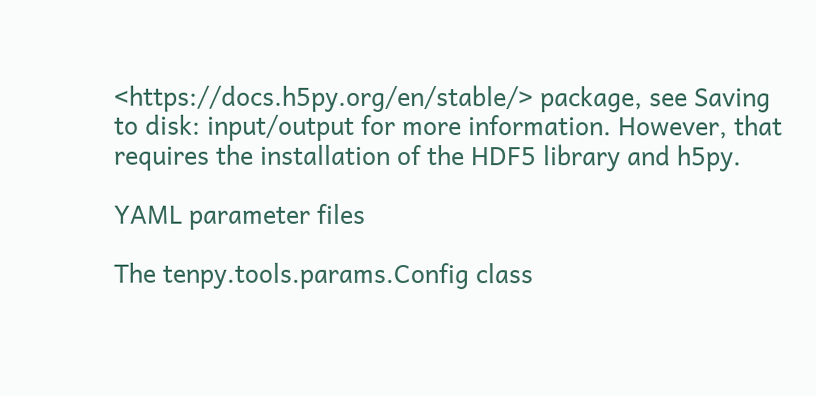<https://docs.h5py.org/en/stable/> package, see Saving to disk: input/output for more information. However, that requires the installation of the HDF5 library and h5py.

YAML parameter files

The tenpy.tools.params.Config class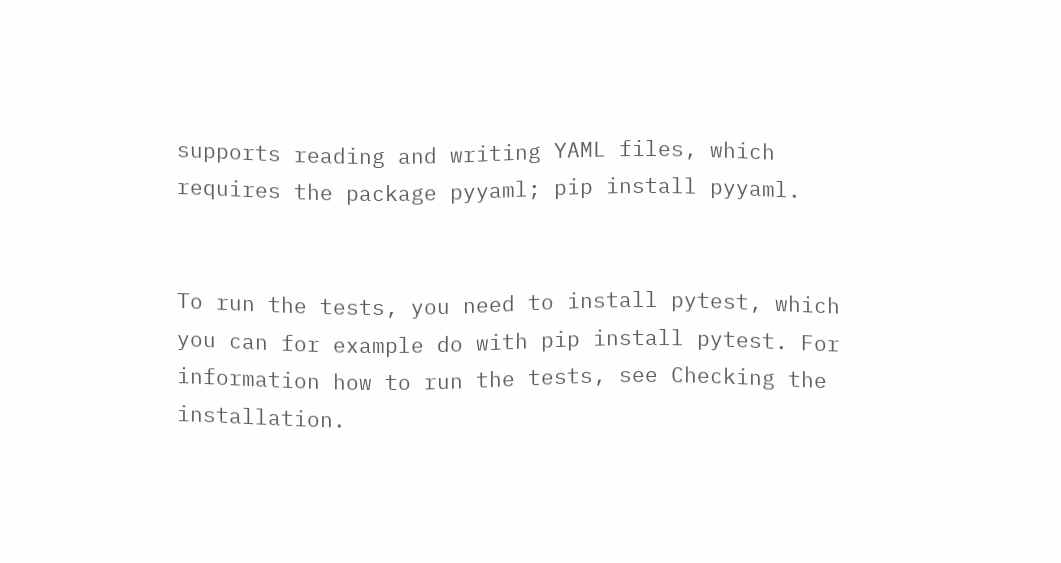supports reading and writing YAML files, which requires the package pyyaml; pip install pyyaml.


To run the tests, you need to install pytest, which you can for example do with pip install pytest. For information how to run the tests, see Checking the installation.